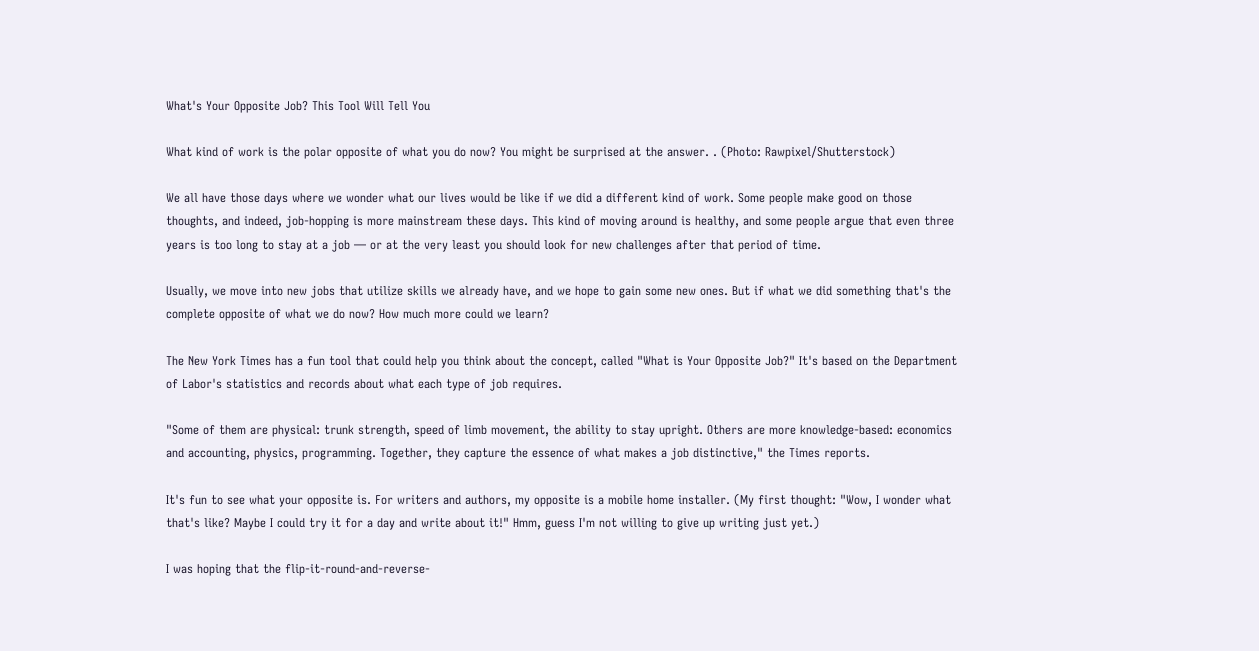What's Your Opposite Job? This Tool Will Tell You

What kind of work is the polar opposite of what you do now? You might be surprised at the answer. . (Photo: Rawpixel/Shutterstock)

We all have those days where we wonder what our lives would be like if we did a different kind of work. Some people make good on those thoughts, and indeed, job-hopping is more mainstream these days. This kind of moving around is healthy, and some people argue that even three years is too long to stay at a job — or at the very least you should look for new challenges after that period of time.

Usually, we move into new jobs that utilize skills we already have, and we hope to gain some new ones. But if what we did something that's the complete opposite of what we do now? How much more could we learn?

The New York Times has a fun tool that could help you think about the concept, called "What is Your Opposite Job?" It's based on the Department of Labor's statistics and records about what each type of job requires.

"Some of them are physical: trunk strength, speed of limb movement, the ability to stay upright. Others are more knowledge-based: economics and accounting, physics, programming. Together, they capture the essence of what makes a job distinctive," the Times reports.

It's fun to see what your opposite is. For writers and authors, my opposite is a mobile home installer. (My first thought: "Wow, I wonder what that's like? Maybe I could try it for a day and write about it!" Hmm, guess I'm not willing to give up writing just yet.)

I was hoping that the flip-it-round-and-reverse-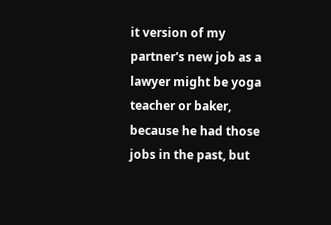it version of my partner's new job as a lawyer might be yoga teacher or baker, because he had those jobs in the past, but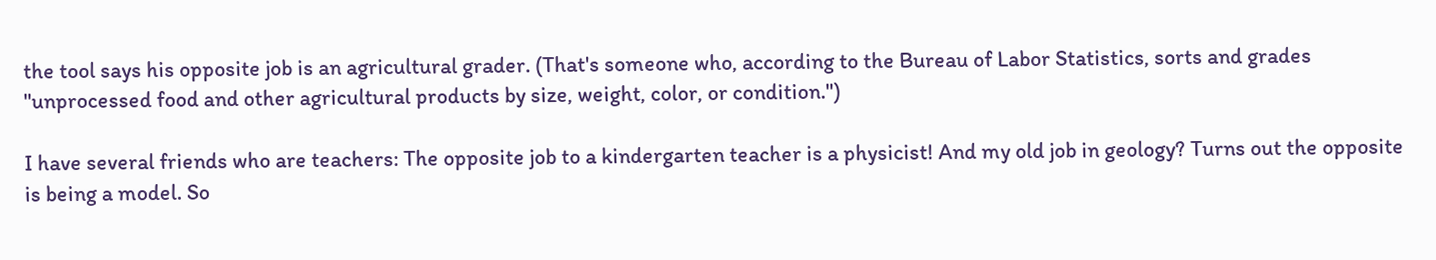the tool says his opposite job is an agricultural grader. (That's someone who, according to the Bureau of Labor Statistics, sorts and grades "unprocessed food and other agricultural products by size, weight, color, or condition.")

I have several friends who are teachers: The opposite job to a kindergarten teacher is a physicist! And my old job in geology? Turns out the opposite is being a model. So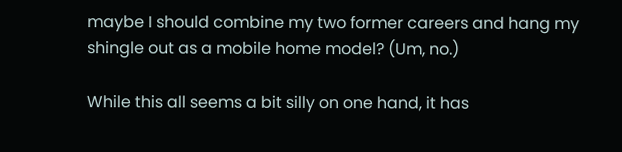maybe I should combine my two former careers and hang my shingle out as a mobile home model? (Um, no.)

While this all seems a bit silly on one hand, it has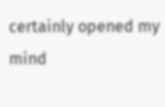certainly opened my mind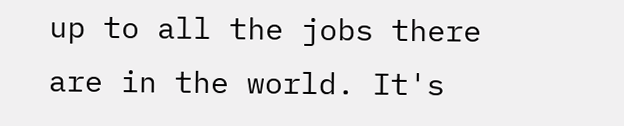up to all the jobs there are in the world. It's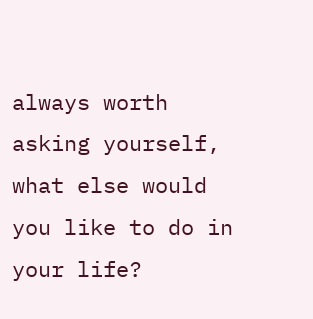always worth asking yourself, what else would you like to do in your life?